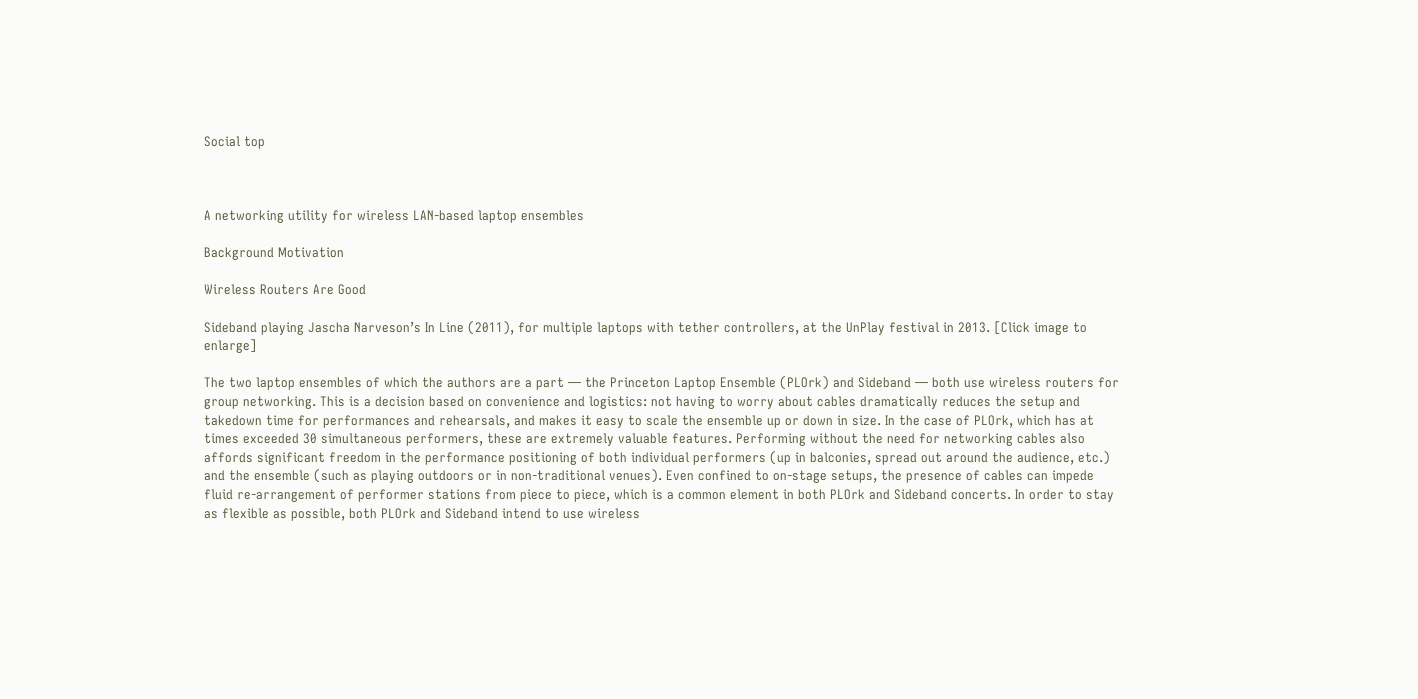Social top



A networking utility for wireless LAN-based laptop ensembles

Background Motivation

Wireless Routers Are Good

Sideband playing Jascha Narveson’s In Line (2011), for multiple laptops with tether controllers, at the UnPlay festival in 2013. [Click image to enlarge]

The two laptop ensembles of which the authors are a part — the Princeton Laptop Ensemble (PLOrk) and Sideband — both use wireless routers for group networking. This is a decision based on convenience and logistics: not having to worry about cables dramatically reduces the setup and takedown time for performances and rehearsals, and makes it easy to scale the ensemble up or down in size. In the case of PLOrk, which has at times exceeded 30 simultaneous performers, these are extremely valuable features. Performing without the need for networking cables also affords significant freedom in the performance positioning of both individual performers (up in balconies, spread out around the audience, etc.) and the ensemble (such as playing outdoors or in non-traditional venues). Even confined to on-stage setups, the presence of cables can impede fluid re-arrangement of performer stations from piece to piece, which is a common element in both PLOrk and Sideband concerts. In order to stay as flexible as possible, both PLOrk and Sideband intend to use wireless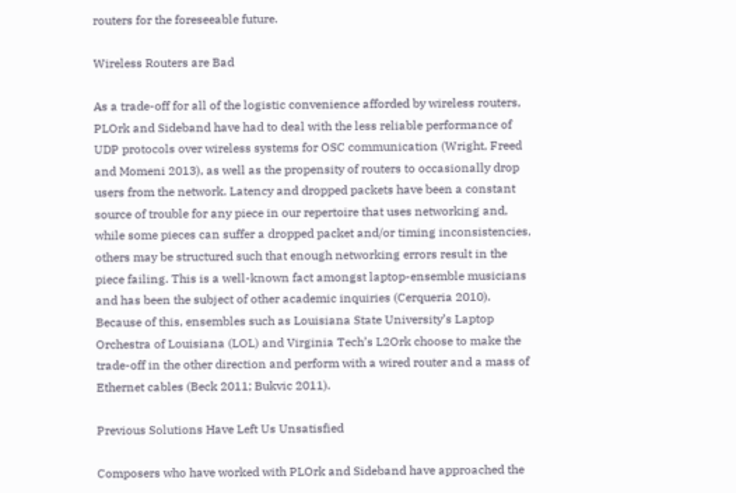routers for the foreseeable future.

Wireless Routers are Bad

As a trade-off for all of the logistic convenience afforded by wireless routers, PLOrk and Sideband have had to deal with the less reliable performance of UDP protocols over wireless systems for OSC communication (Wright, Freed and Momeni 2013), as well as the propensity of routers to occasionally drop users from the network. Latency and dropped packets have been a constant source of trouble for any piece in our repertoire that uses networking and, while some pieces can suffer a dropped packet and/or timing inconsistencies, others may be structured such that enough networking errors result in the piece failing. This is a well-known fact amongst laptop-ensemble musicians and has been the subject of other academic inquiries (Cerqueria 2010). Because of this, ensembles such as Louisiana State University’s Laptop Orchestra of Louisiana (LOL) and Virginia Tech’s L2Ork choose to make the trade-off in the other direction and perform with a wired router and a mass of Ethernet cables (Beck 2011; Bukvic 2011).

Previous Solutions Have Left Us Unsatisfied

Composers who have worked with PLOrk and Sideband have approached the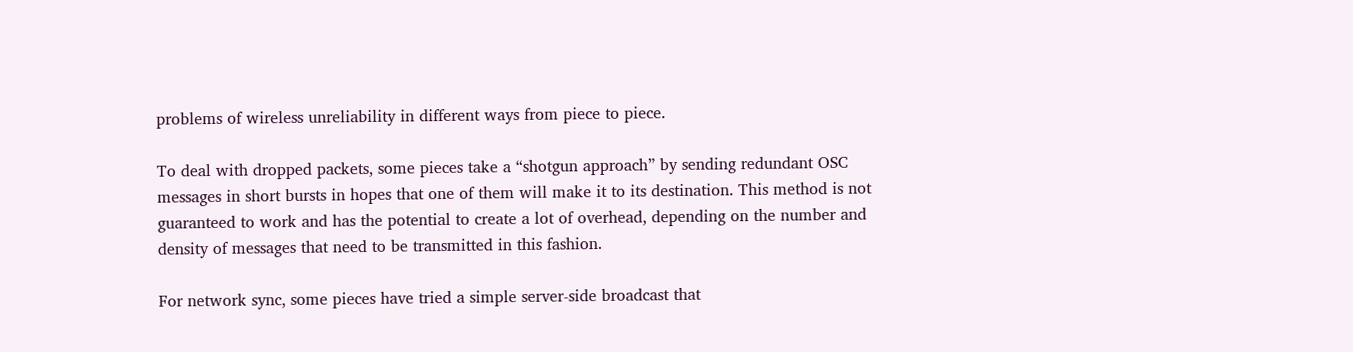problems of wireless unreliability in different ways from piece to piece.

To deal with dropped packets, some pieces take a “shotgun approach” by sending redundant OSC messages in short bursts in hopes that one of them will make it to its destination. This method is not guaranteed to work and has the potential to create a lot of overhead, depending on the number and density of messages that need to be transmitted in this fashion.

For network sync, some pieces have tried a simple server-side broadcast that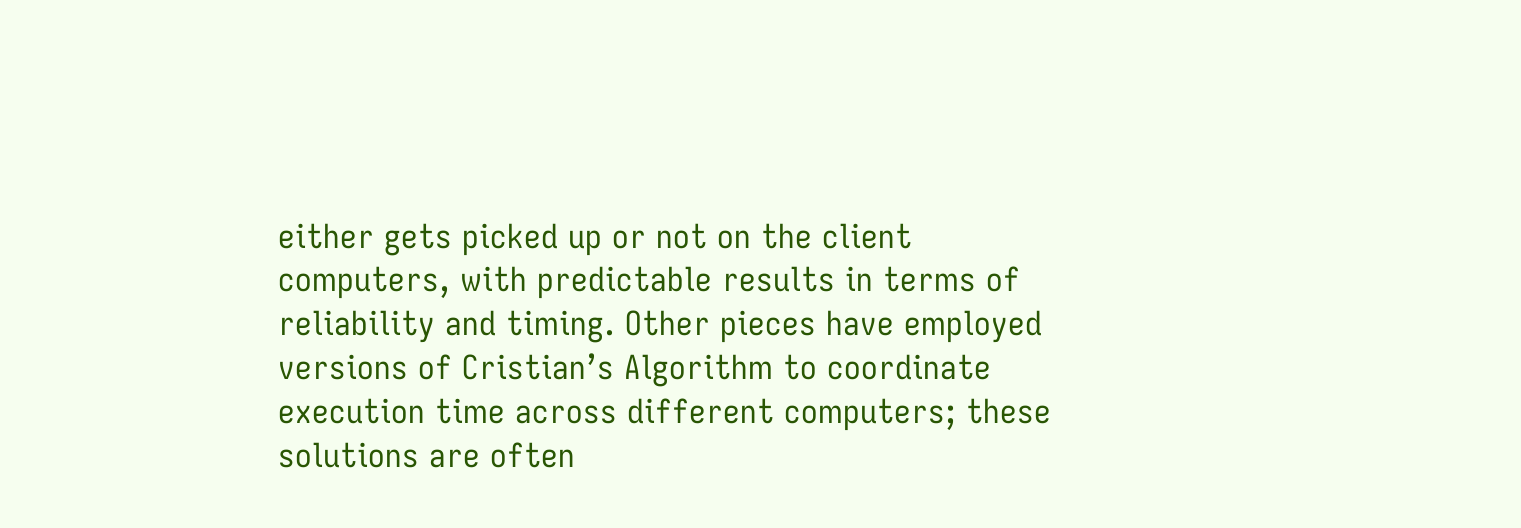either gets picked up or not on the client computers, with predictable results in terms of reliability and timing. Other pieces have employed versions of Cristian’s Algorithm to coordinate execution time across different computers; these solutions are often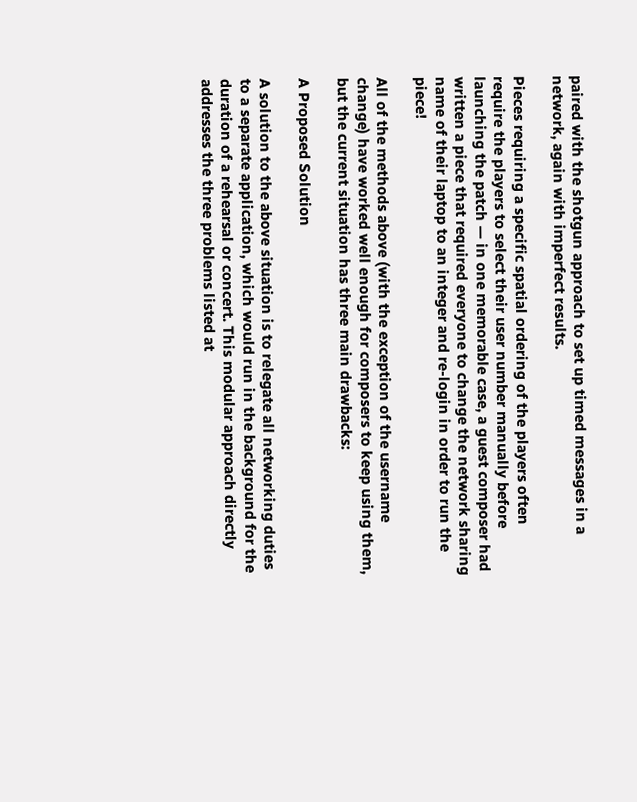paired with the shotgun approach to set up timed messages in a network, again with imperfect results.

Pieces requiring a specific spatial ordering of the players often require the players to select their user number manually before launching the patch — in one memorable case, a guest composer had written a piece that required everyone to change the network sharing name of their laptop to an integer and re-login in order to run the piece!

All of the methods above (with the exception of the username change) have worked well enough for composers to keep using them, but the current situation has three main drawbacks:

A Proposed Solution

A solution to the above situation is to relegate all networking duties to a separate application, which would run in the background for the duration of a rehearsal or concert. This modular approach directly addresses the three problems listed at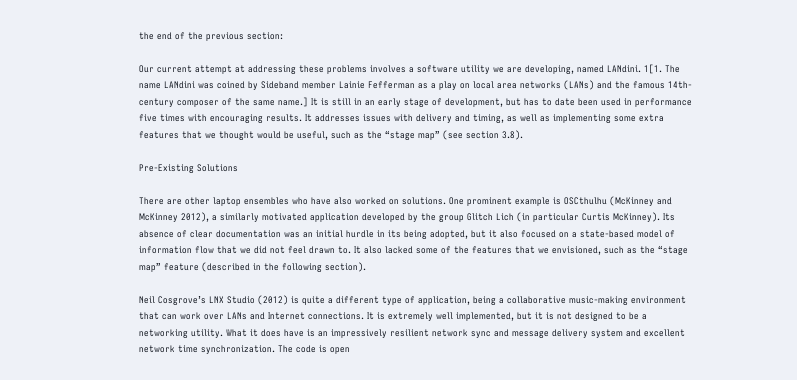the end of the previous section:

Our current attempt at addressing these problems involves a software utility we are developing, named LANdini. 1[1. The name LANdini was coined by Sideband member Lainie Fefferman as a play on local area networks (LANs) and the famous 14th-century composer of the same name.] It is still in an early stage of development, but has to date been used in performance five times with encouraging results. It addresses issues with delivery and timing, as well as implementing some extra features that we thought would be useful, such as the “stage map” (see section 3.8).

Pre-Existing Solutions

There are other laptop ensembles who have also worked on solutions. One prominent example is OSCthulhu (McKinney and McKinney 2012), a similarly motivated application developed by the group Glitch Lich (in particular Curtis McKinney). Its absence of clear documentation was an initial hurdle in its being adopted, but it also focused on a state-based model of information flow that we did not feel drawn to. It also lacked some of the features that we envisioned, such as the “stage map” feature (described in the following section).

Neil Cosgrove’s LNX Studio (2012) is quite a different type of application, being a collaborative music-making environment that can work over LANs and Internet connections. It is extremely well implemented, but it is not designed to be a networking utility. What it does have is an impressively resilient network sync and message delivery system and excellent network time synchronization. The code is open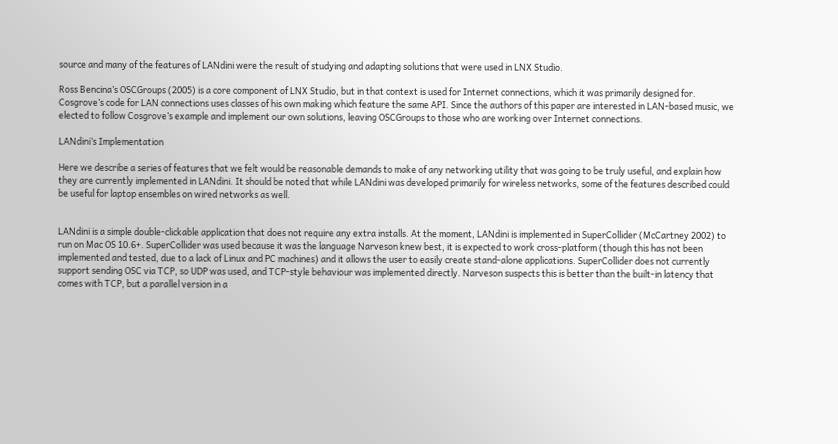source and many of the features of LANdini were the result of studying and adapting solutions that were used in LNX Studio.

Ross Bencina’s OSCGroups (2005) is a core component of LNX Studio, but in that context is used for Internet connections, which it was primarily designed for. Cosgrove’s code for LAN connections uses classes of his own making which feature the same API. Since the authors of this paper are interested in LAN-based music, we elected to follow Cosgrove’s example and implement our own solutions, leaving OSCGroups to those who are working over Internet connections.

LANdini’s Implementation

Here we describe a series of features that we felt would be reasonable demands to make of any networking utility that was going to be truly useful, and explain how they are currently implemented in LANdini. It should be noted that while LANdini was developed primarily for wireless networks, some of the features described could be useful for laptop ensembles on wired networks as well.


LANdini is a simple double-clickable application that does not require any extra installs. At the moment, LANdini is implemented in SuperCollider (McCartney 2002) to run on Mac OS 10.6+. SuperCollider was used because it was the language Narveson knew best, it is expected to work cross-platform (though this has not been implemented and tested, due to a lack of Linux and PC machines) and it allows the user to easily create stand-alone applications. SuperCollider does not currently support sending OSC via TCP, so UDP was used, and TCP-style behaviour was implemented directly. Narveson suspects this is better than the built-in latency that comes with TCP, but a parallel version in a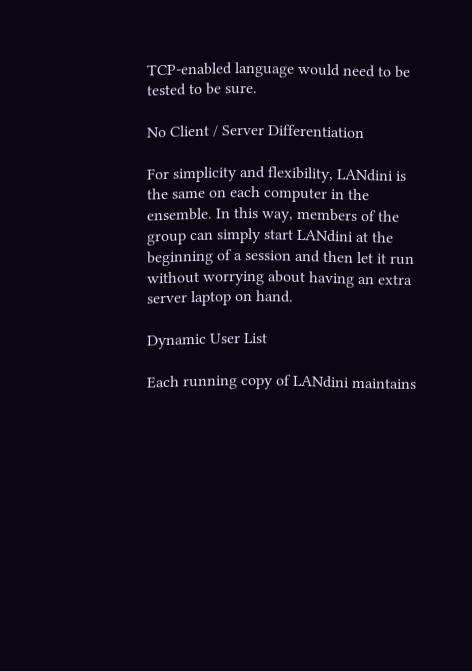TCP-enabled language would need to be tested to be sure.

No Client / Server Differentiation

For simplicity and flexibility, LANdini is the same on each computer in the ensemble. In this way, members of the group can simply start LANdini at the beginning of a session and then let it run without worrying about having an extra server laptop on hand.

Dynamic User List

Each running copy of LANdini maintains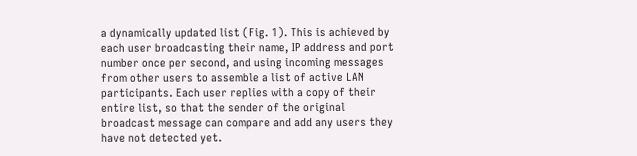a dynamically updated list (Fig. 1). This is achieved by each user broadcasting their name, IP address and port number once per second, and using incoming messages from other users to assemble a list of active LAN participants. Each user replies with a copy of their entire list, so that the sender of the original broadcast message can compare and add any users they have not detected yet.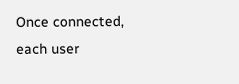Once connected, each user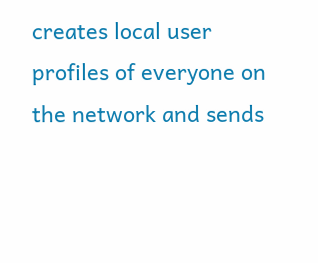creates local user profiles of everyone on the network and sends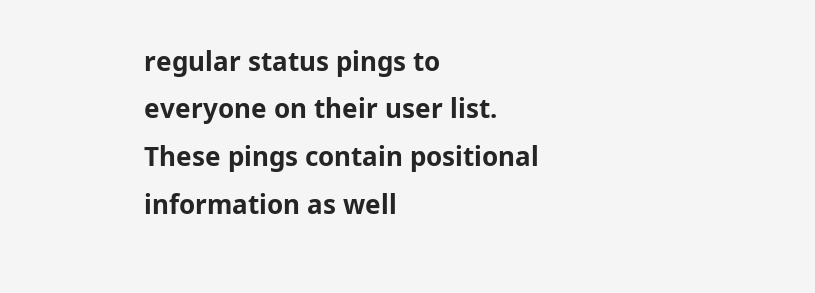regular status pings to everyone on their user list. These pings contain positional information as well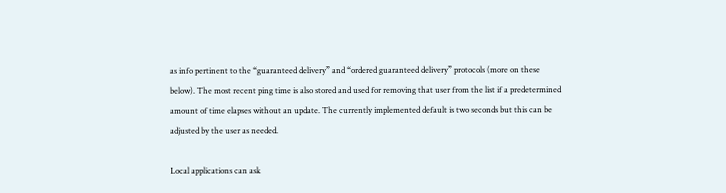as info pertinent to the “guaranteed delivery” and “ordered guaranteed delivery” protocols (more on these below). The most recent ping time is also stored and used for removing that user from the list if a predetermined amount of time elapses without an update. The currently implemented default is two seconds but this can be adjusted by the user as needed.

Local applications can ask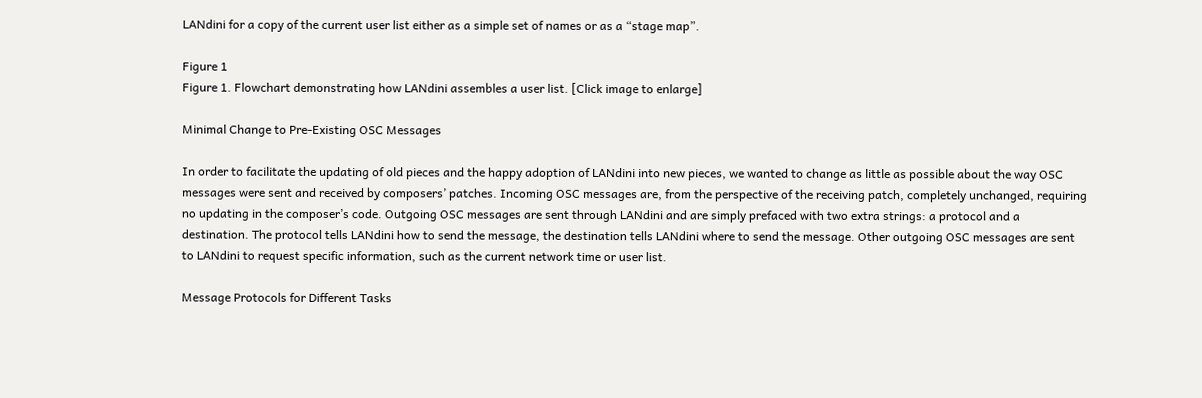LANdini for a copy of the current user list either as a simple set of names or as a “stage map”.

Figure 1
Figure 1. Flowchart demonstrating how LANdini assembles a user list. [Click image to enlarge]

Minimal Change to Pre-Existing OSC Messages

In order to facilitate the updating of old pieces and the happy adoption of LANdini into new pieces, we wanted to change as little as possible about the way OSC messages were sent and received by composers’ patches. Incoming OSC messages are, from the perspective of the receiving patch, completely unchanged, requiring no updating in the composer’s code. Outgoing OSC messages are sent through LANdini and are simply prefaced with two extra strings: a protocol and a destination. The protocol tells LANdini how to send the message, the destination tells LANdini where to send the message. Other outgoing OSC messages are sent to LANdini to request specific information, such as the current network time or user list.

Message Protocols for Different Tasks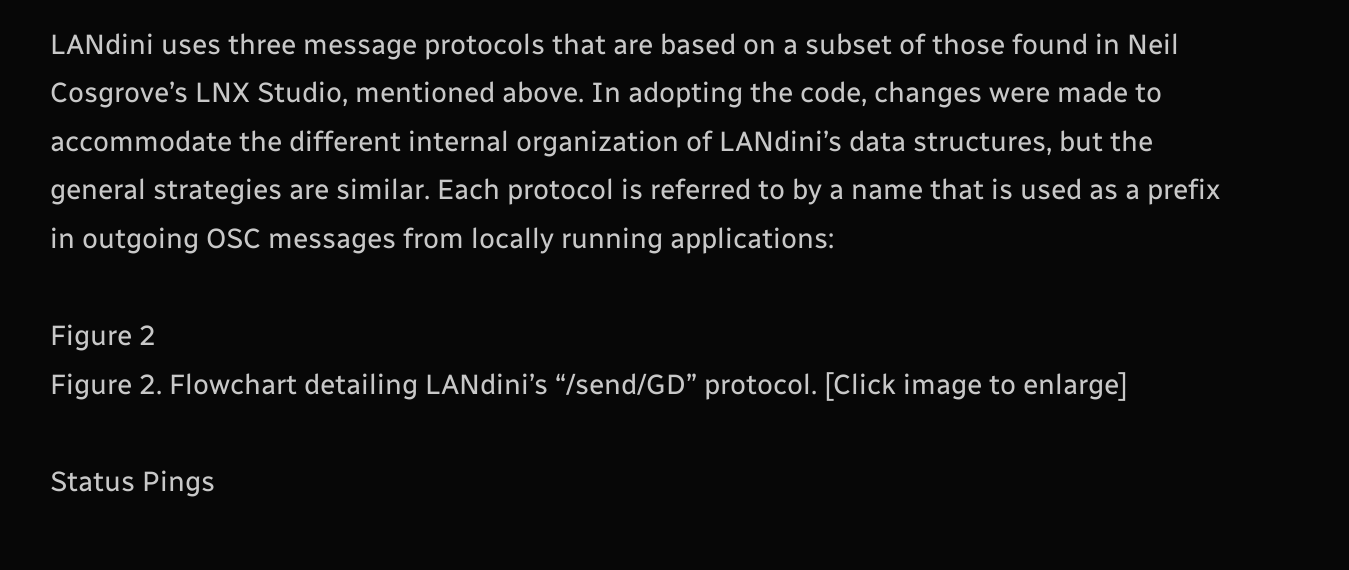LANdini uses three message protocols that are based on a subset of those found in Neil Cosgrove’s LNX Studio, mentioned above. In adopting the code, changes were made to accommodate the different internal organization of LANdini’s data structures, but the general strategies are similar. Each protocol is referred to by a name that is used as a prefix in outgoing OSC messages from locally running applications:

Figure 2
Figure 2. Flowchart detailing LANdini’s “/send/GD” protocol. [Click image to enlarge]

Status Pings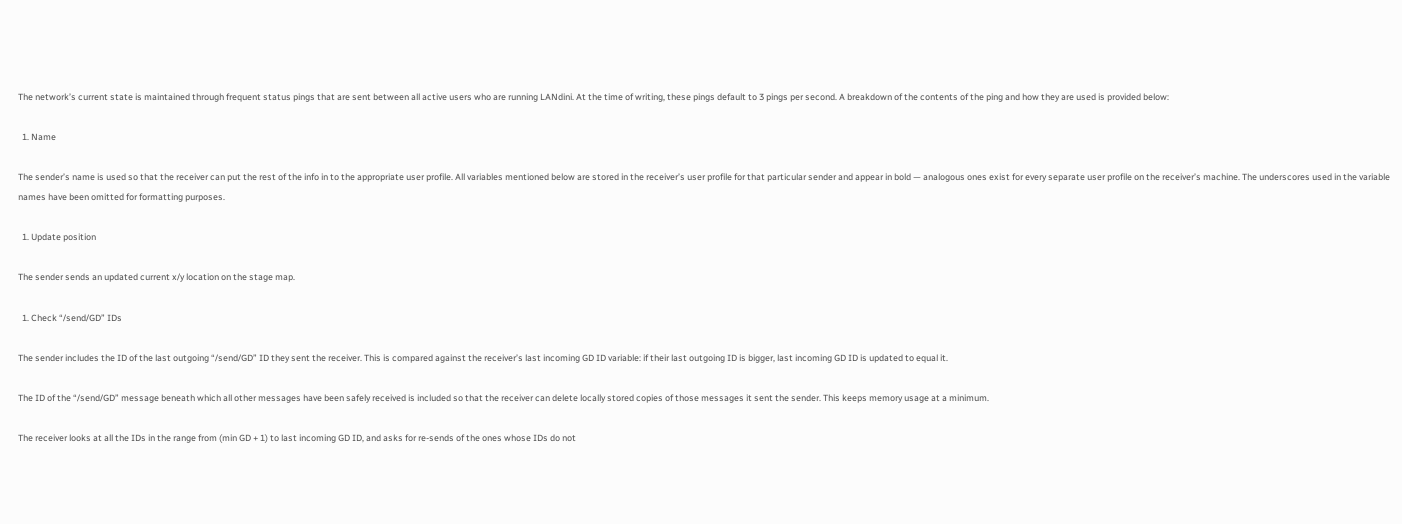The network’s current state is maintained through frequent status pings that are sent between all active users who are running LANdini. At the time of writing, these pings default to 3 pings per second. A breakdown of the contents of the ping and how they are used is provided below:

  1. Name

The sender’s name is used so that the receiver can put the rest of the info in to the appropriate user profile. All variables mentioned below are stored in the receiver’s user profile for that particular sender and appear in bold — analogous ones exist for every separate user profile on the receiver’s machine. The underscores used in the variable names have been omitted for formatting purposes.

  1. Update position

The sender sends an updated current x/y location on the stage map.

  1. Check “/send/GD” IDs

The sender includes the ID of the last outgoing “/send/GD” ID they sent the receiver. This is compared against the receiver’s last incoming GD ID variable: if their last outgoing ID is bigger, last incoming GD ID is updated to equal it.

The ID of the “/send/GD” message beneath which all other messages have been safely received is included so that the receiver can delete locally stored copies of those messages it sent the sender. This keeps memory usage at a minimum.

The receiver looks at all the IDs in the range from (min GD + 1) to last incoming GD ID, and asks for re-sends of the ones whose IDs do not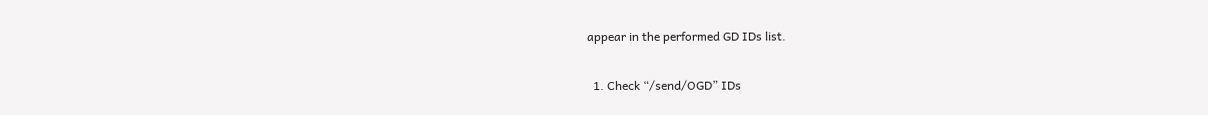appear in the performed GD IDs list.

  1. Check “/send/OGD” IDs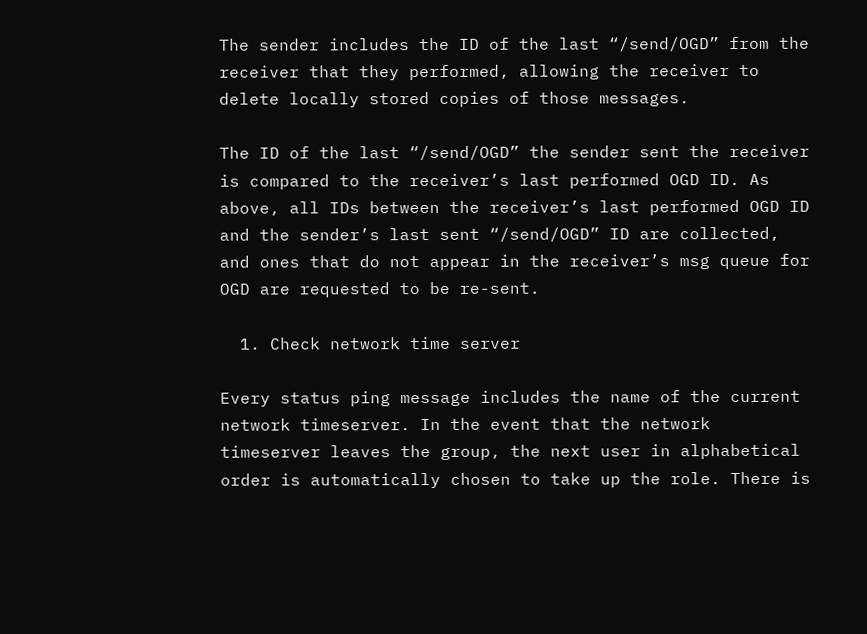The sender includes the ID of the last “/send/OGD” from the receiver that they performed, allowing the receiver to delete locally stored copies of those messages.

The ID of the last “/send/OGD” the sender sent the receiver is compared to the receiver’s last performed OGD ID. As above, all IDs between the receiver’s last performed OGD ID and the sender’s last sent “/send/OGD” ID are collected, and ones that do not appear in the receiver’s msg queue for OGD are requested to be re-sent.

  1. Check network time server

Every status ping message includes the name of the current network timeserver. In the event that the network timeserver leaves the group, the next user in alphabetical order is automatically chosen to take up the role. There is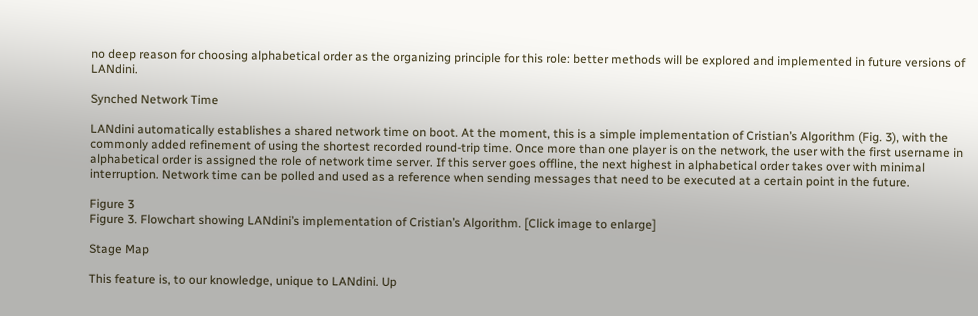no deep reason for choosing alphabetical order as the organizing principle for this role: better methods will be explored and implemented in future versions of LANdini.

Synched Network Time

LANdini automatically establishes a shared network time on boot. At the moment, this is a simple implementation of Cristian’s Algorithm (Fig. 3), with the commonly added refinement of using the shortest recorded round-trip time. Once more than one player is on the network, the user with the first username in alphabetical order is assigned the role of network time server. If this server goes offline, the next highest in alphabetical order takes over with minimal interruption. Network time can be polled and used as a reference when sending messages that need to be executed at a certain point in the future.

Figure 3
Figure 3. Flowchart showing LANdini’s implementation of Cristian’s Algorithm. [Click image to enlarge]

Stage Map

This feature is, to our knowledge, unique to LANdini. Up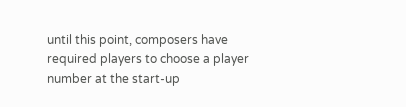until this point, composers have required players to choose a player number at the start-up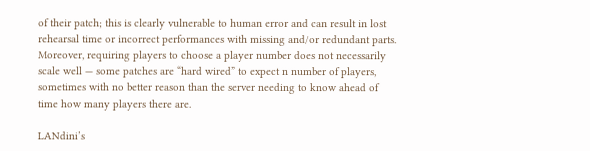of their patch; this is clearly vulnerable to human error and can result in lost rehearsal time or incorrect performances with missing and/or redundant parts. Moreover, requiring players to choose a player number does not necessarily scale well — some patches are “hard wired” to expect n number of players, sometimes with no better reason than the server needing to know ahead of time how many players there are.

LANdini’s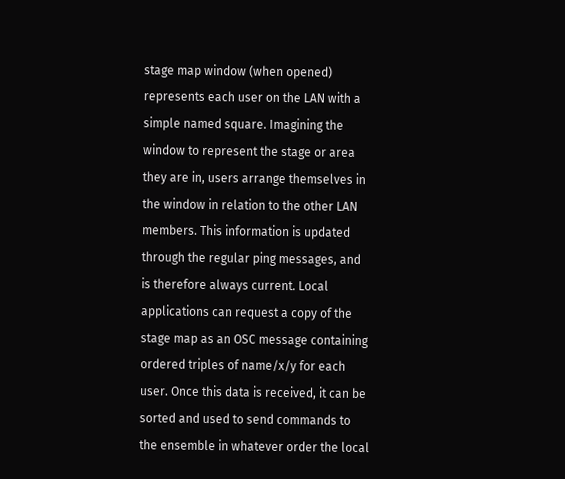stage map window (when opened) represents each user on the LAN with a simple named square. Imagining the window to represent the stage or area they are in, users arrange themselves in the window in relation to the other LAN members. This information is updated through the regular ping messages, and is therefore always current. Local applications can request a copy of the stage map as an OSC message containing ordered triples of name/x/y for each user. Once this data is received, it can be sorted and used to send commands to the ensemble in whatever order the local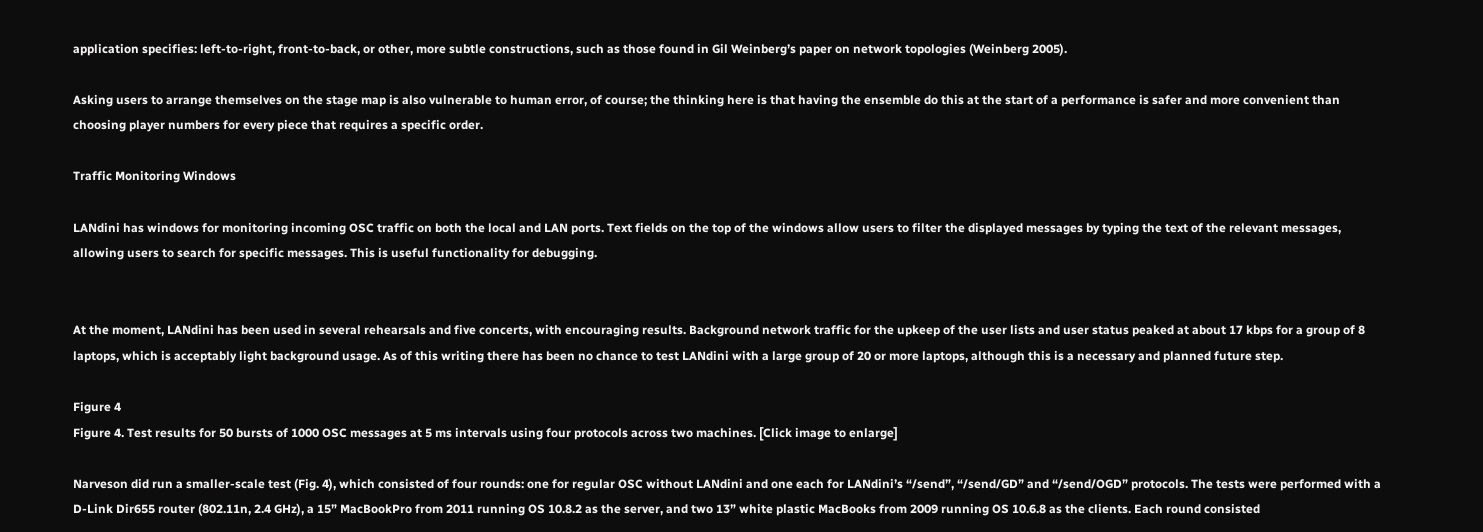application specifies: left-to-right, front-to-back, or other, more subtle constructions, such as those found in Gil Weinberg’s paper on network topologies (Weinberg 2005).

Asking users to arrange themselves on the stage map is also vulnerable to human error, of course; the thinking here is that having the ensemble do this at the start of a performance is safer and more convenient than choosing player numbers for every piece that requires a specific order.

Traffic Monitoring Windows

LANdini has windows for monitoring incoming OSC traffic on both the local and LAN ports. Text fields on the top of the windows allow users to filter the displayed messages by typing the text of the relevant messages, allowing users to search for specific messages. This is useful functionality for debugging.


At the moment, LANdini has been used in several rehearsals and five concerts, with encouraging results. Background network traffic for the upkeep of the user lists and user status peaked at about 17 kbps for a group of 8 laptops, which is acceptably light background usage. As of this writing there has been no chance to test LANdini with a large group of 20 or more laptops, although this is a necessary and planned future step.

Figure 4
Figure 4. Test results for 50 bursts of 1000 OSC messages at 5 ms intervals using four protocols across two machines. [Click image to enlarge]

Narveson did run a smaller-scale test (Fig. 4), which consisted of four rounds: one for regular OSC without LANdini and one each for LANdini’s “/send”, “/send/GD” and “/send/OGD” protocols. The tests were performed with a D-Link Dir655 router (802.11n, 2.4 GHz), a 15” MacBookPro from 2011 running OS 10.8.2 as the server, and two 13” white plastic MacBooks from 2009 running OS 10.6.8 as the clients. Each round consisted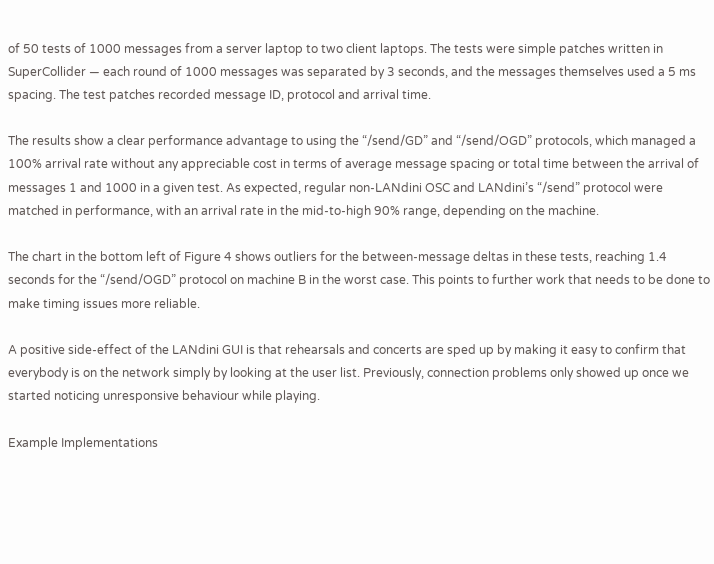of 50 tests of 1000 messages from a server laptop to two client laptops. The tests were simple patches written in SuperCollider — each round of 1000 messages was separated by 3 seconds, and the messages themselves used a 5 ms spacing. The test patches recorded message ID, protocol and arrival time.

The results show a clear performance advantage to using the “/send/GD” and “/send/OGD” protocols, which managed a 100% arrival rate without any appreciable cost in terms of average message spacing or total time between the arrival of messages 1 and 1000 in a given test. As expected, regular non-LANdini OSC and LANdini’s “/send” protocol were matched in performance, with an arrival rate in the mid-to-high 90% range, depending on the machine.

The chart in the bottom left of Figure 4 shows outliers for the between-message deltas in these tests, reaching 1.4 seconds for the “/send/OGD” protocol on machine B in the worst case. This points to further work that needs to be done to make timing issues more reliable.

A positive side-effect of the LANdini GUI is that rehearsals and concerts are sped up by making it easy to confirm that everybody is on the network simply by looking at the user list. Previously, connection problems only showed up once we started noticing unresponsive behaviour while playing.

Example Implementations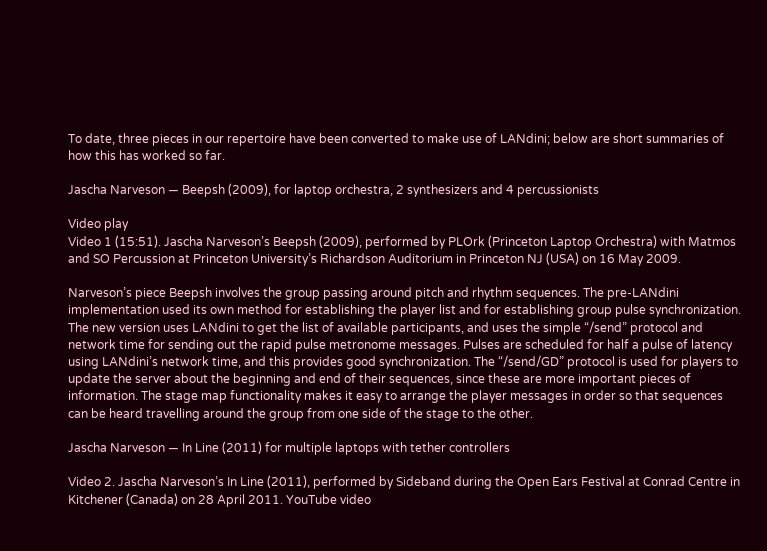To date, three pieces in our repertoire have been converted to make use of LANdini; below are short summaries of how this has worked so far.

Jascha Narveson — Beepsh (2009), for laptop orchestra, 2 synthesizers and 4 percussionists

Video play
Video 1 (15:51). Jascha Narveson’s Beepsh (2009), performed by PLOrk (Princeton Laptop Orchestra) with Matmos and SO Percussion at Princeton University’s Richardson Auditorium in Princeton NJ (USA) on 16 May 2009.

Narveson’s piece Beepsh involves the group passing around pitch and rhythm sequences. The pre-LANdini implementation used its own method for establishing the player list and for establishing group pulse synchronization. The new version uses LANdini to get the list of available participants, and uses the simple “/send” protocol and network time for sending out the rapid pulse metronome messages. Pulses are scheduled for half a pulse of latency using LANdini’s network time, and this provides good synchronization. The “/send/GD” protocol is used for players to update the server about the beginning and end of their sequences, since these are more important pieces of information. The stage map functionality makes it easy to arrange the player messages in order so that sequences can be heard travelling around the group from one side of the stage to the other.

Jascha Narveson — In Line (2011) for multiple laptops with tether controllers

Video 2. Jascha Narveson’s In Line (2011), performed by Sideband during the Open Ears Festival at Conrad Centre in Kitchener (Canada) on 28 April 2011. YouTube video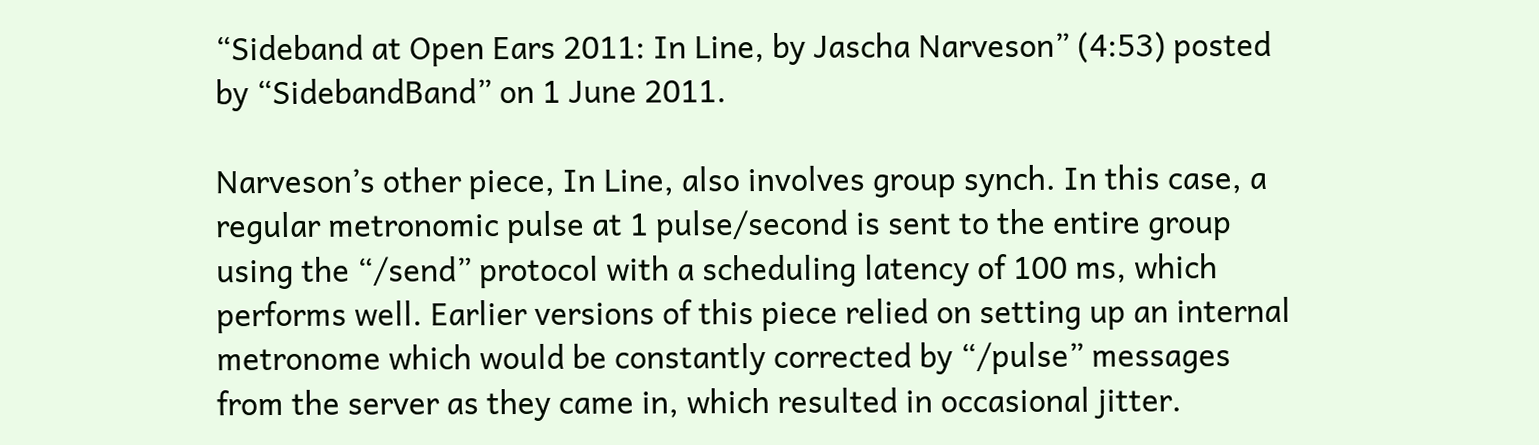“Sideband at Open Ears 2011: In Line, by Jascha Narveson” (4:53) posted by “SidebandBand” on 1 June 2011.

Narveson’s other piece, In Line, also involves group synch. In this case, a regular metronomic pulse at 1 pulse/second is sent to the entire group using the “/send” protocol with a scheduling latency of 100 ms, which performs well. Earlier versions of this piece relied on setting up an internal metronome which would be constantly corrected by “/pulse” messages from the server as they came in, which resulted in occasional jitter.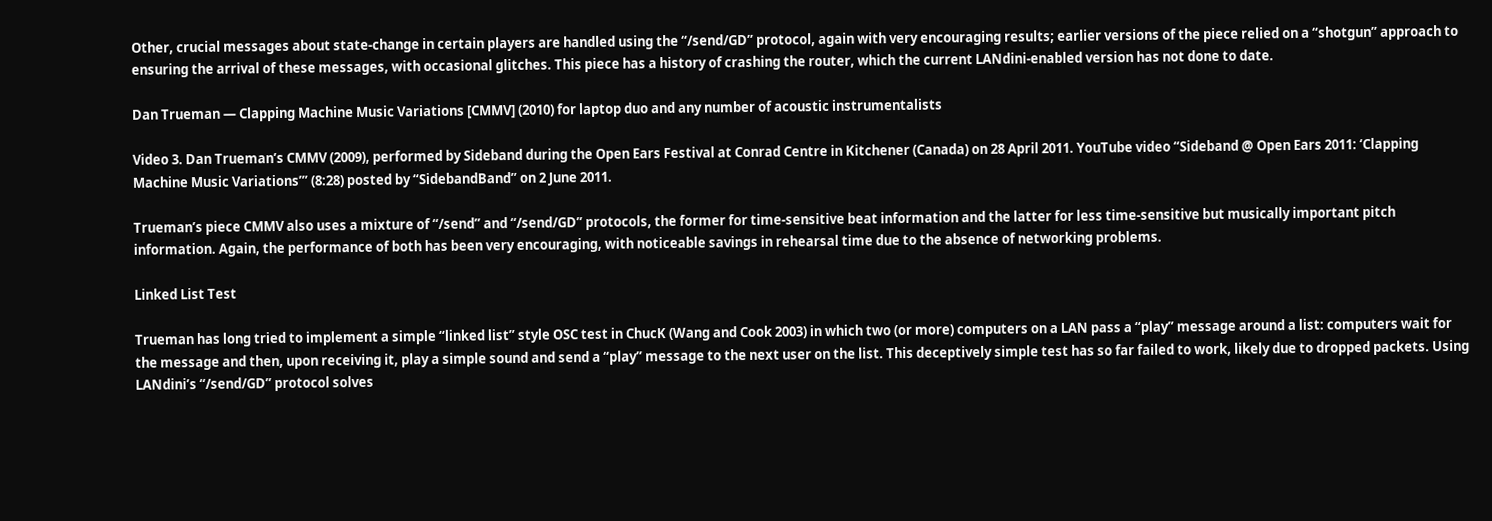Other, crucial messages about state-change in certain players are handled using the “/send/GD” protocol, again with very encouraging results; earlier versions of the piece relied on a “shotgun” approach to ensuring the arrival of these messages, with occasional glitches. This piece has a history of crashing the router, which the current LANdini-enabled version has not done to date.

Dan Trueman — Clapping Machine Music Variations [CMMV] (2010) for laptop duo and any number of acoustic instrumentalists

Video 3. Dan Trueman’s CMMV (2009), performed by Sideband during the Open Ears Festival at Conrad Centre in Kitchener (Canada) on 28 April 2011. YouTube video “Sideband @ Open Ears 2011: ‘Clapping Machine Music Variations’” (8:28) posted by “SidebandBand” on 2 June 2011.

Trueman’s piece CMMV also uses a mixture of “/send” and “/send/GD” protocols, the former for time-sensitive beat information and the latter for less time-sensitive but musically important pitch information. Again, the performance of both has been very encouraging, with noticeable savings in rehearsal time due to the absence of networking problems.

Linked List Test

Trueman has long tried to implement a simple “linked list” style OSC test in ChucK (Wang and Cook 2003) in which two (or more) computers on a LAN pass a “play” message around a list: computers wait for the message and then, upon receiving it, play a simple sound and send a “play” message to the next user on the list. This deceptively simple test has so far failed to work, likely due to dropped packets. Using LANdini’s “/send/GD” protocol solves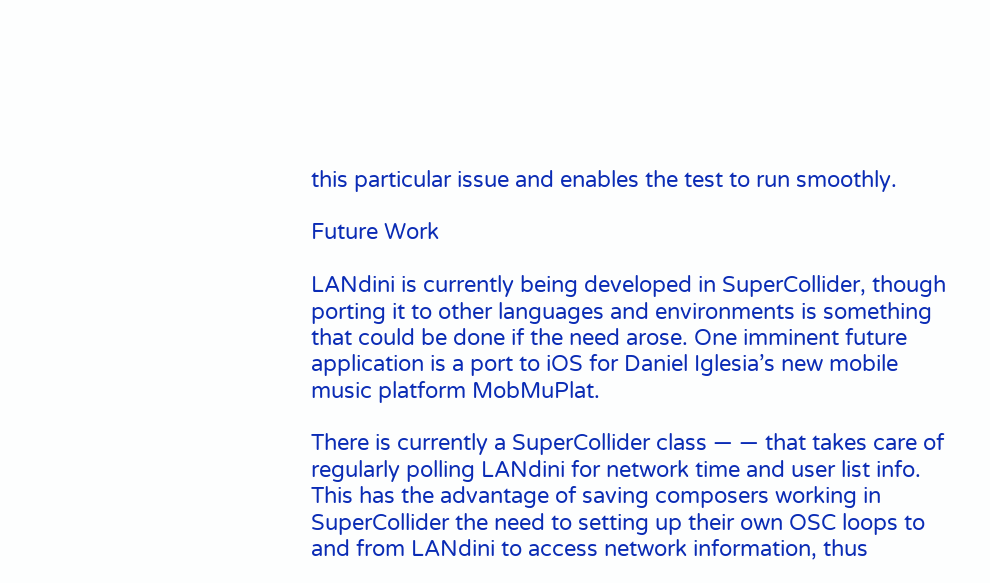this particular issue and enables the test to run smoothly.

Future Work

LANdini is currently being developed in SuperCollider, though porting it to other languages and environments is something that could be done if the need arose. One imminent future application is a port to iOS for Daniel Iglesia’s new mobile music platform MobMuPlat.

There is currently a SuperCollider class — — that takes care of regularly polling LANdini for network time and user list info. This has the advantage of saving composers working in SuperCollider the need to setting up their own OSC loops to and from LANdini to access network information, thus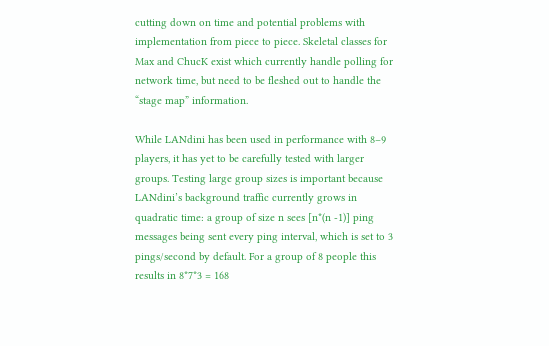cutting down on time and potential problems with implementation from piece to piece. Skeletal classes for Max and ChucK exist which currently handle polling for network time, but need to be fleshed out to handle the “stage map” information.

While LANdini has been used in performance with 8–9 players, it has yet to be carefully tested with larger groups. Testing large group sizes is important because LANdini’s background traffic currently grows in quadratic time: a group of size n sees [n*(n -1)] ping messages being sent every ping interval, which is set to 3 pings/second by default. For a group of 8 people this results in 8*7*3 = 168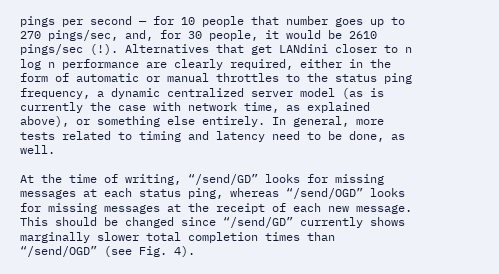pings per second — for 10 people that number goes up to 270 pings/sec, and, for 30 people, it would be 2610 pings/sec (!). Alternatives that get LANdini closer to n log n performance are clearly required, either in the form of automatic or manual throttles to the status ping frequency, a dynamic centralized server model (as is currently the case with network time, as explained above), or something else entirely. In general, more tests related to timing and latency need to be done, as well.

At the time of writing, “/send/GD” looks for missing messages at each status ping, whereas “/send/OGD” looks for missing messages at the receipt of each new message. This should be changed since “/send/GD” currently shows marginally slower total completion times than “/send/OGD” (see Fig. 4).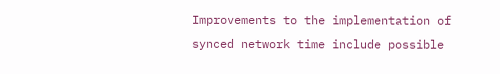Improvements to the implementation of synced network time include possible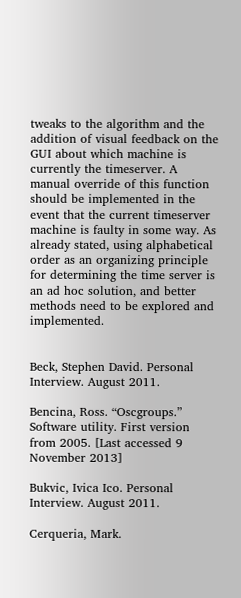tweaks to the algorithm and the addition of visual feedback on the GUI about which machine is currently the timeserver. A manual override of this function should be implemented in the event that the current timeserver machine is faulty in some way. As already stated, using alphabetical order as an organizing principle for determining the time server is an ad hoc solution, and better methods need to be explored and implemented.


Beck, Stephen David. Personal Interview. August 2011.

Bencina, Ross. “Oscgroups.” Software utility. First version from 2005. [Last accessed 9 November 2013]

Bukvic, Ivica Ico. Personal Interview. August 2011.

Cerqueria, Mark.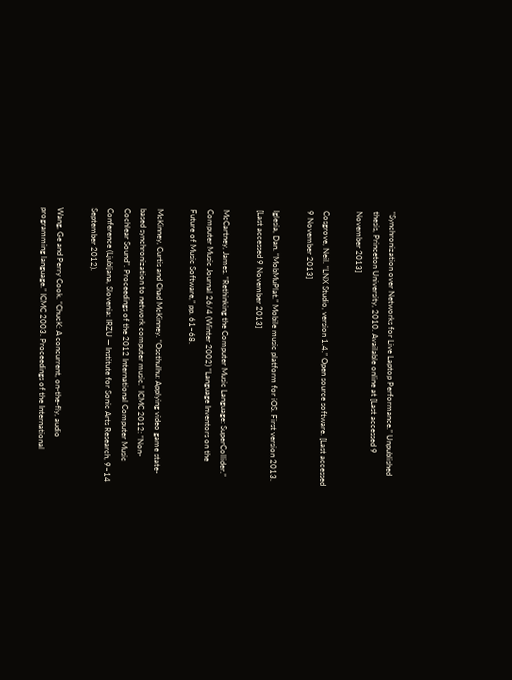“Synchronization over Networks for Live Laptop Performance.” Unpublished thesis, Princeton University, 2010. Available online at [Last accessed 9 November 2013]

Cosgrove, Neil. “LNX Studio, version 1.4.” Open source software. [Last accessed 9 November 2013]

Iglesia, Dan. “MobMuPlat.” Mobile music platform for iOS. First version 2013. [Last accessed 9 November 2013]

McCartney, James. “Rethinking the Computer Music Language: SuperCollider.” Computer Music Journal 26/4 (Winter 2002) “Language Inventors on the Future of Music Software,” pp. 61–68.

McKinney, Curtis and Chad McKinney. “Oscthulhu: Applying video game state-based synchronization to network computer music.” ICMC 2012: “Non-Cochlear Sound”. Proceedings of the 2012 International Computer Music Conference (Ljubljana, Slovenia: IRZU — Institute for Sonic Arts Research, 9–14 September 2012).

Wang, Ge and Perry Cook. “ChucK: A concurrent, on-the-fly, audio programming language.” ICMC 2003. Proceedings of the International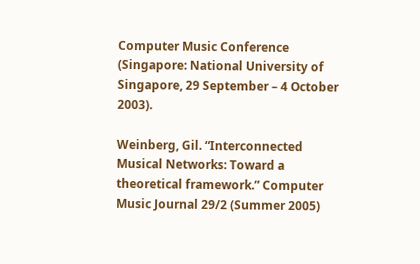Computer Music Conference (Singapore: National University of Singapore, 29 September – 4 October 2003).

Weinberg, Gil. “Interconnected Musical Networks: Toward a theoretical framework.” Computer Music Journal 29/2 (Summer 2005)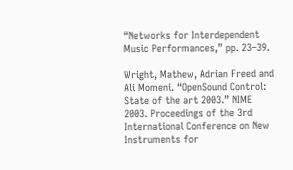“Networks for Interdependent Music Performances,” pp. 23–39.

Wright, Mathew, Adrian Freed and Ali Momeni. “OpenSound Control: State of the art 2003.” NIME 2003. Proceedings of the 3rd International Conference on New Instruments for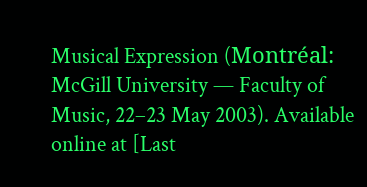Musical Expression (Montréal: McGill University — Faculty of Music, 22–23 May 2003). Available online at [Last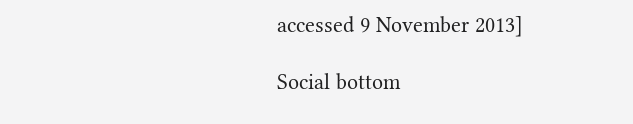accessed 9 November 2013]

Social bottom